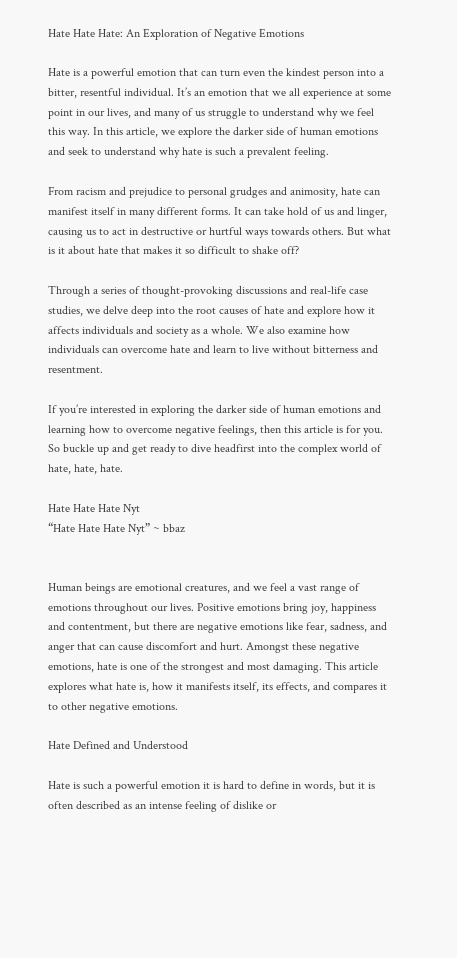Hate Hate Hate: An Exploration of Negative Emotions

Hate is a powerful emotion that can turn even the kindest person into a bitter, resentful individual. It’s an emotion that we all experience at some point in our lives, and many of us struggle to understand why we feel this way. In this article, we explore the darker side of human emotions and seek to understand why hate is such a prevalent feeling.

From racism and prejudice to personal grudges and animosity, hate can manifest itself in many different forms. It can take hold of us and linger, causing us to act in destructive or hurtful ways towards others. But what is it about hate that makes it so difficult to shake off?

Through a series of thought-provoking discussions and real-life case studies, we delve deep into the root causes of hate and explore how it affects individuals and society as a whole. We also examine how individuals can overcome hate and learn to live without bitterness and resentment.

If you’re interested in exploring the darker side of human emotions and learning how to overcome negative feelings, then this article is for you. So buckle up and get ready to dive headfirst into the complex world of hate, hate, hate.

Hate Hate Hate Nyt
“Hate Hate Hate Nyt” ~ bbaz


Human beings are emotional creatures, and we feel a vast range of emotions throughout our lives. Positive emotions bring joy, happiness and contentment, but there are negative emotions like fear, sadness, and anger that can cause discomfort and hurt. Amongst these negative emotions, hate is one of the strongest and most damaging. This article explores what hate is, how it manifests itself, its effects, and compares it to other negative emotions.

Hate Defined and Understood

Hate is such a powerful emotion it is hard to define in words, but it is often described as an intense feeling of dislike or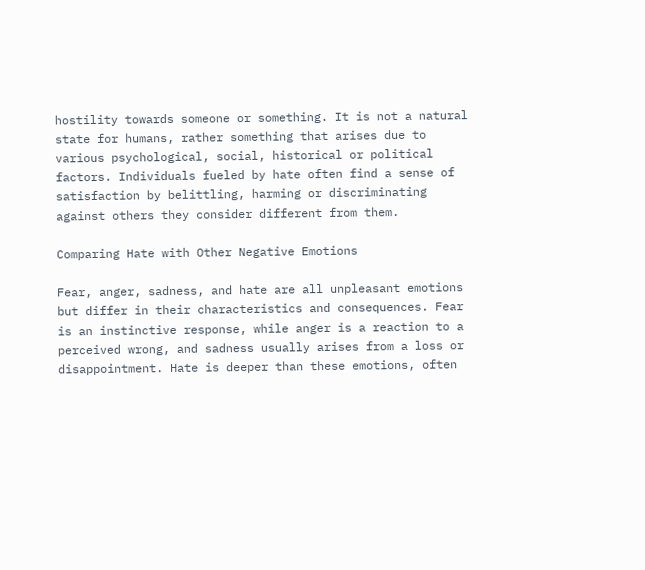hostility towards someone or something. It is not a natural state for humans, rather something that arises due to various psychological, social, historical or political factors. Individuals fueled by hate often find a sense of satisfaction by belittling, harming or discriminating against others they consider different from them.

Comparing Hate with Other Negative Emotions

Fear, anger, sadness, and hate are all unpleasant emotions but differ in their characteristics and consequences. Fear is an instinctive response, while anger is a reaction to a perceived wrong, and sadness usually arises from a loss or disappointment. Hate is deeper than these emotions, often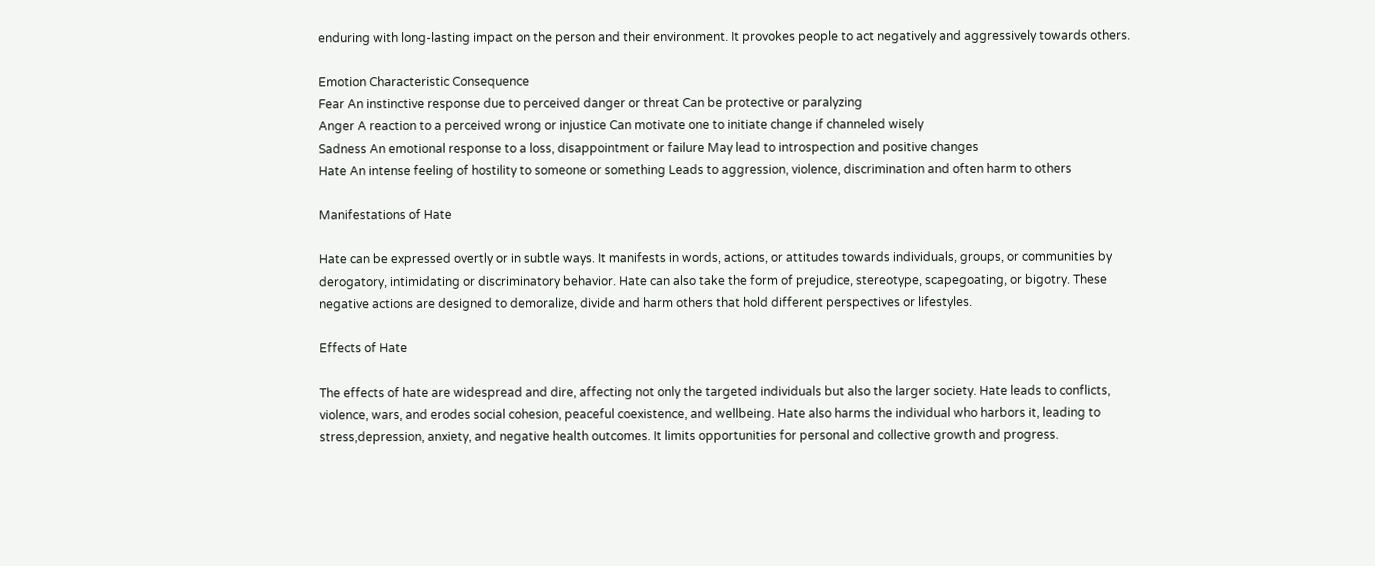enduring with long-lasting impact on the person and their environment. It provokes people to act negatively and aggressively towards others.

Emotion Characteristic Consequence
Fear An instinctive response due to perceived danger or threat Can be protective or paralyzing
Anger A reaction to a perceived wrong or injustice Can motivate one to initiate change if channeled wisely
Sadness An emotional response to a loss, disappointment or failure May lead to introspection and positive changes
Hate An intense feeling of hostility to someone or something Leads to aggression, violence, discrimination and often harm to others

Manifestations of Hate

Hate can be expressed overtly or in subtle ways. It manifests in words, actions, or attitudes towards individuals, groups, or communities by derogatory, intimidating or discriminatory behavior. Hate can also take the form of prejudice, stereotype, scapegoating, or bigotry. These negative actions are designed to demoralize, divide and harm others that hold different perspectives or lifestyles.

Effects of Hate

The effects of hate are widespread and dire, affecting not only the targeted individuals but also the larger society. Hate leads to conflicts, violence, wars, and erodes social cohesion, peaceful coexistence, and wellbeing. Hate also harms the individual who harbors it, leading to stress,depression, anxiety, and negative health outcomes. It limits opportunities for personal and collective growth and progress.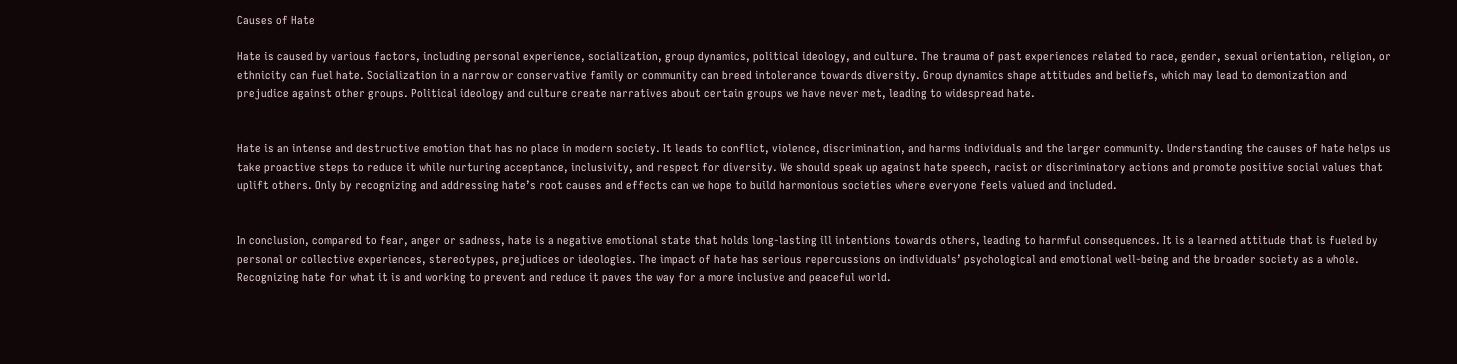Causes of Hate

Hate is caused by various factors, including personal experience, socialization, group dynamics, political ideology, and culture. The trauma of past experiences related to race, gender, sexual orientation, religion, or ethnicity can fuel hate. Socialization in a narrow or conservative family or community can breed intolerance towards diversity. Group dynamics shape attitudes and beliefs, which may lead to demonization and prejudice against other groups. Political ideology and culture create narratives about certain groups we have never met, leading to widespread hate.


Hate is an intense and destructive emotion that has no place in modern society. It leads to conflict, violence, discrimination, and harms individuals and the larger community. Understanding the causes of hate helps us take proactive steps to reduce it while nurturing acceptance, inclusivity, and respect for diversity. We should speak up against hate speech, racist or discriminatory actions and promote positive social values that uplift others. Only by recognizing and addressing hate’s root causes and effects can we hope to build harmonious societies where everyone feels valued and included.


In conclusion, compared to fear, anger or sadness, hate is a negative emotional state that holds long-lasting ill intentions towards others, leading to harmful consequences. It is a learned attitude that is fueled by personal or collective experiences, stereotypes, prejudices or ideologies. The impact of hate has serious repercussions on individuals’ psychological and emotional well-being and the broader society as a whole. Recognizing hate for what it is and working to prevent and reduce it paves the way for a more inclusive and peaceful world.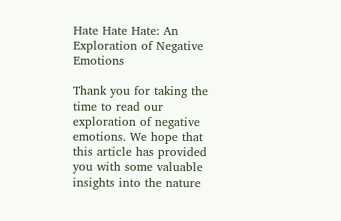Hate Hate Hate: An Exploration of Negative Emotions

Thank you for taking the time to read our exploration of negative emotions. We hope that this article has provided you with some valuable insights into the nature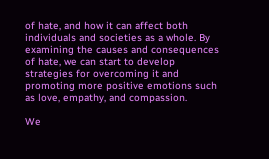of hate, and how it can affect both individuals and societies as a whole. By examining the causes and consequences of hate, we can start to develop strategies for overcoming it and promoting more positive emotions such as love, empathy, and compassion.

We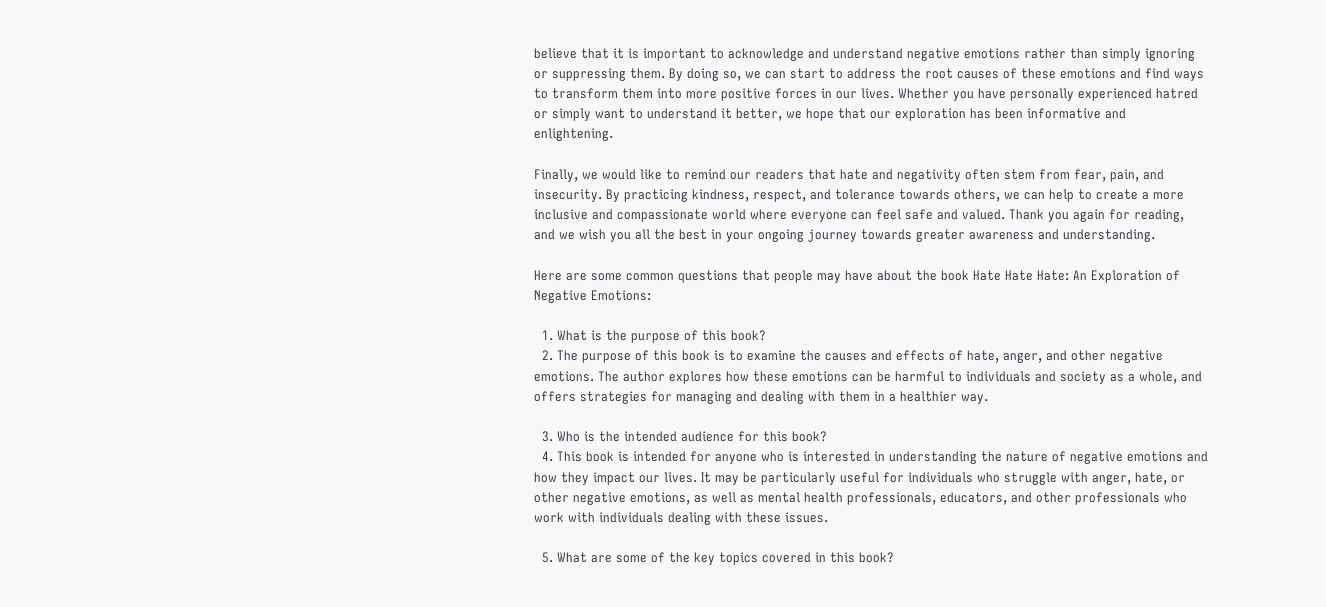believe that it is important to acknowledge and understand negative emotions rather than simply ignoring or suppressing them. By doing so, we can start to address the root causes of these emotions and find ways to transform them into more positive forces in our lives. Whether you have personally experienced hatred or simply want to understand it better, we hope that our exploration has been informative and enlightening.

Finally, we would like to remind our readers that hate and negativity often stem from fear, pain, and insecurity. By practicing kindness, respect, and tolerance towards others, we can help to create a more inclusive and compassionate world where everyone can feel safe and valued. Thank you again for reading, and we wish you all the best in your ongoing journey towards greater awareness and understanding.

Here are some common questions that people may have about the book Hate Hate Hate: An Exploration of Negative Emotions:

  1. What is the purpose of this book?
  2. The purpose of this book is to examine the causes and effects of hate, anger, and other negative emotions. The author explores how these emotions can be harmful to individuals and society as a whole, and offers strategies for managing and dealing with them in a healthier way.

  3. Who is the intended audience for this book?
  4. This book is intended for anyone who is interested in understanding the nature of negative emotions and how they impact our lives. It may be particularly useful for individuals who struggle with anger, hate, or other negative emotions, as well as mental health professionals, educators, and other professionals who work with individuals dealing with these issues.

  5. What are some of the key topics covered in this book?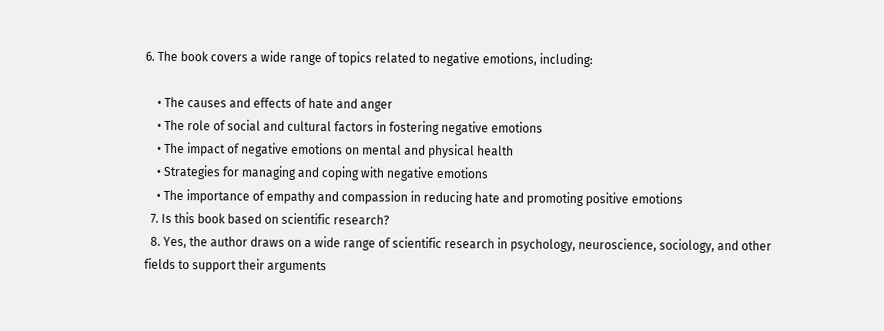6. The book covers a wide range of topics related to negative emotions, including:

    • The causes and effects of hate and anger
    • The role of social and cultural factors in fostering negative emotions
    • The impact of negative emotions on mental and physical health
    • Strategies for managing and coping with negative emotions
    • The importance of empathy and compassion in reducing hate and promoting positive emotions
  7. Is this book based on scientific research?
  8. Yes, the author draws on a wide range of scientific research in psychology, neuroscience, sociology, and other fields to support their arguments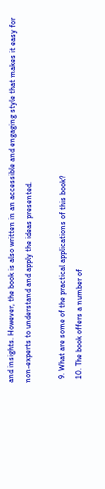and insights. However, the book is also written in an accessible and engaging style that makes it easy for non-experts to understand and apply the ideas presented.

  9. What are some of the practical applications of this book?
  10. The book offers a number of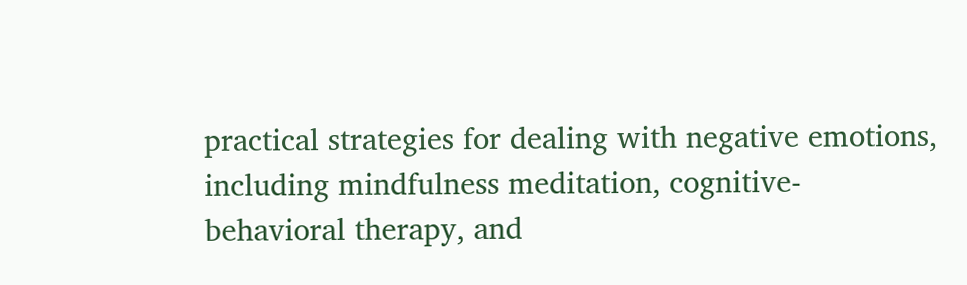practical strategies for dealing with negative emotions, including mindfulness meditation, cognitive-behavioral therapy, and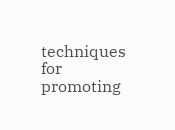techniques for promoting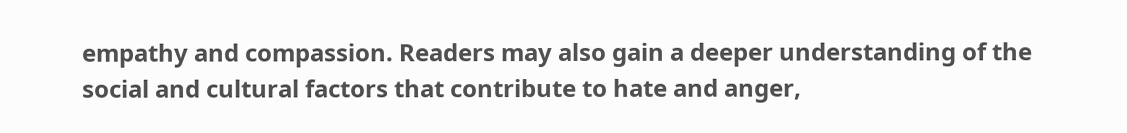empathy and compassion. Readers may also gain a deeper understanding of the social and cultural factors that contribute to hate and anger,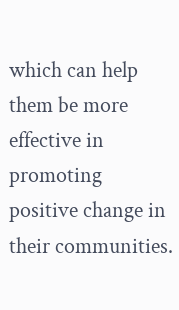which can help them be more effective in promoting positive change in their communities.